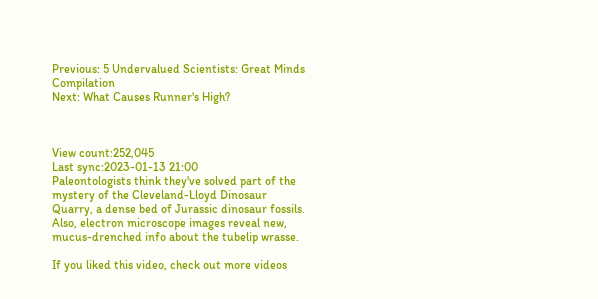Previous: 5 Undervalued Scientists: Great Minds Compilation
Next: What Causes Runner's High?



View count:252,045
Last sync:2023-01-13 21:00
Paleontologists think they've solved part of the mystery of the Cleveland-Lloyd Dinosaur Quarry, a dense bed of Jurassic dinosaur fossils. Also, electron microscope images reveal new, mucus-drenched info about the tubelip wrasse.

If you liked this video, check out more videos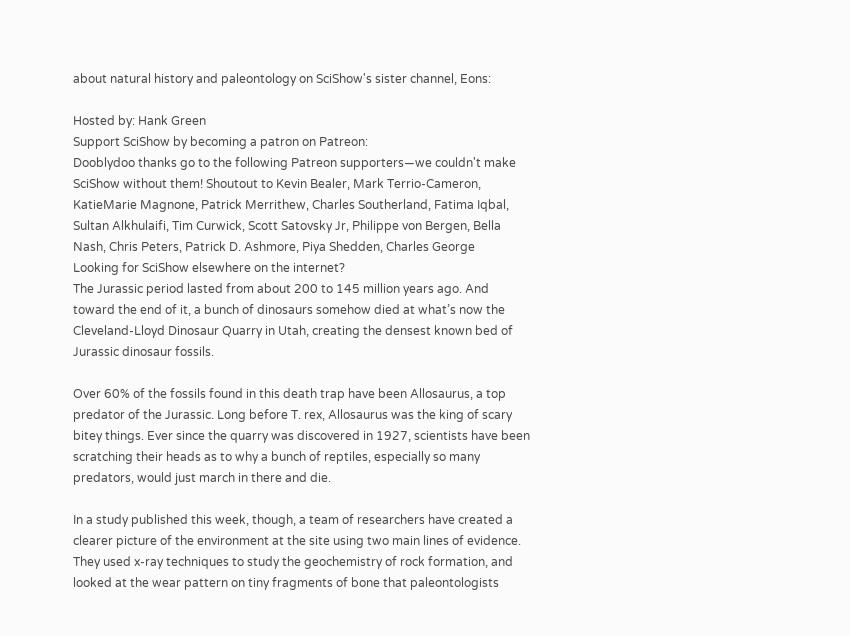about natural history and paleontology on SciShow's sister channel, Eons:

Hosted by: Hank Green
Support SciShow by becoming a patron on Patreon:
Dooblydoo thanks go to the following Patreon supporters—we couldn't make SciShow without them! Shoutout to Kevin Bealer, Mark Terrio-Cameron, KatieMarie Magnone, Patrick Merrithew, Charles Southerland, Fatima Iqbal, Sultan Alkhulaifi, Tim Curwick, Scott Satovsky Jr, Philippe von Bergen, Bella Nash, Chris Peters, Patrick D. Ashmore, Piya Shedden, Charles George
Looking for SciShow elsewhere on the internet?
The Jurassic period lasted from about 200 to 145 million years ago. And toward the end of it, a bunch of dinosaurs somehow died at what’s now the Cleveland-Lloyd Dinosaur Quarry in Utah, creating the densest known bed of Jurassic dinosaur fossils.

Over 60% of the fossils found in this death trap have been Allosaurus, a top predator of the Jurassic. Long before T. rex, Allosaurus was the king of scary bitey things. Ever since the quarry was discovered in 1927, scientists have been scratching their heads as to why a bunch of reptiles, especially so many predators, would just march in there and die.

In a study published this week, though, a team of researchers have created a clearer picture of the environment at the site using two main lines of evidence. They used x-ray techniques to study the geochemistry of rock formation, and looked at the wear pattern on tiny fragments of bone that paleontologists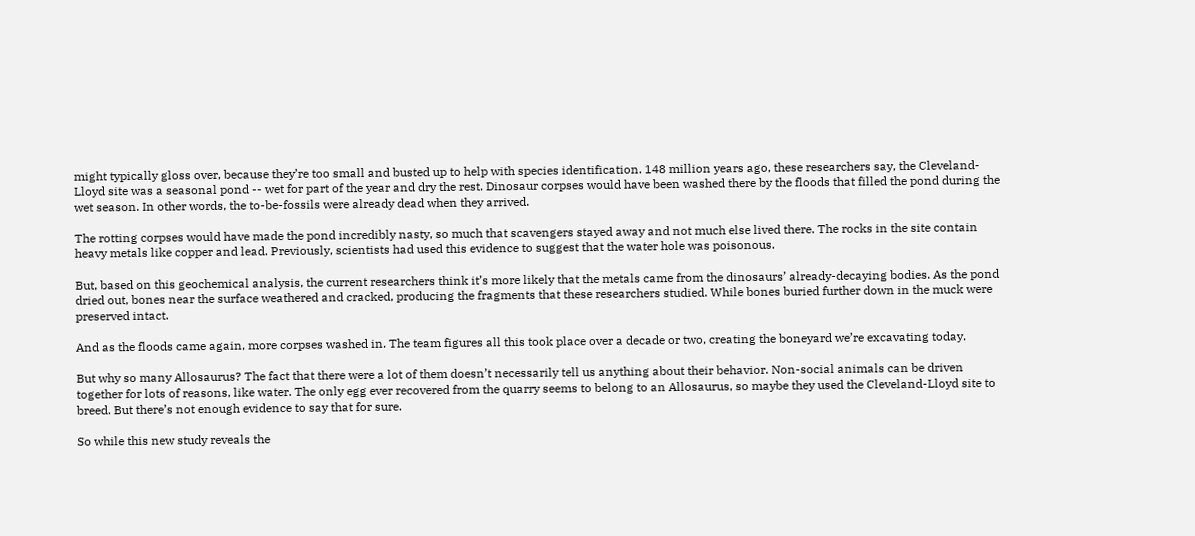might typically gloss over, because they’re too small and busted up to help with species identification. 148 million years ago, these researchers say, the Cleveland-Lloyd site was a seasonal pond -- wet for part of the year and dry the rest. Dinosaur corpses would have been washed there by the floods that filled the pond during the wet season. In other words, the to-be-fossils were already dead when they arrived.

The rotting corpses would have made the pond incredibly nasty, so much that scavengers stayed away and not much else lived there. The rocks in the site contain heavy metals like copper and lead. Previously, scientists had used this evidence to suggest that the water hole was poisonous.

But, based on this geochemical analysis, the current researchers think it’s more likely that the metals came from the dinosaurs’ already-decaying bodies. As the pond dried out, bones near the surface weathered and cracked, producing the fragments that these researchers studied. While bones buried further down in the muck were preserved intact.

And as the floods came again, more corpses washed in. The team figures all this took place over a decade or two, creating the boneyard we’re excavating today.

But why so many Allosaurus? The fact that there were a lot of them doesn’t necessarily tell us anything about their behavior. Non-social animals can be driven together for lots of reasons, like water. The only egg ever recovered from the quarry seems to belong to an Allosaurus, so maybe they used the Cleveland-Lloyd site to breed. But there’s not enough evidence to say that for sure.

So while this new study reveals the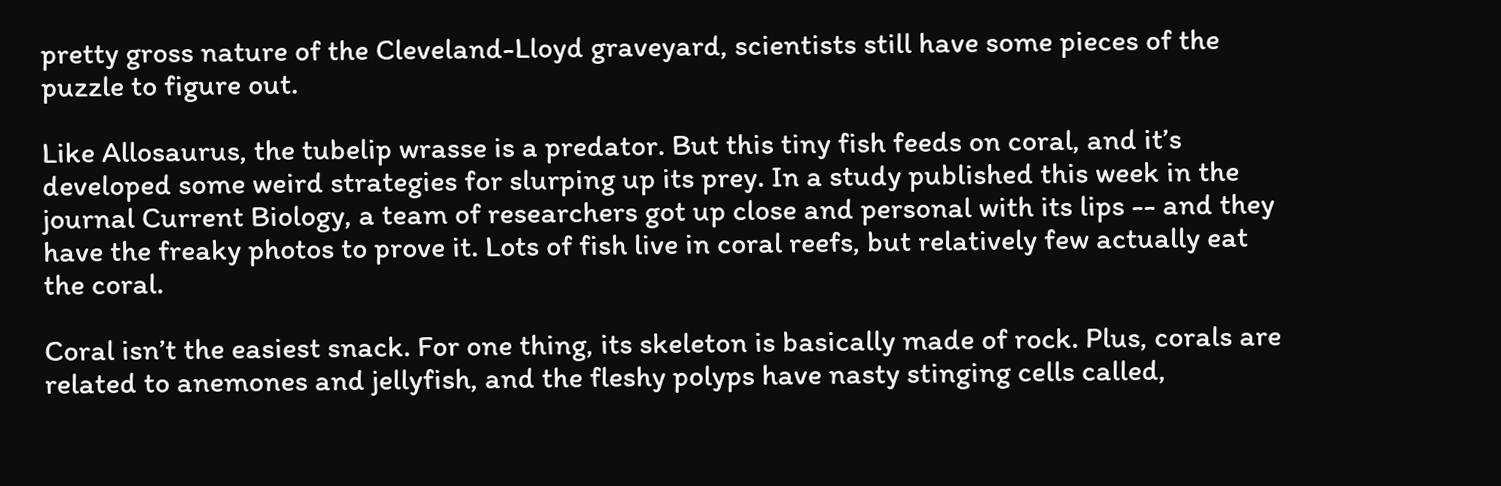pretty gross nature of the Cleveland-Lloyd graveyard, scientists still have some pieces of the puzzle to figure out.

Like Allosaurus, the tubelip wrasse is a predator. But this tiny fish feeds on coral, and it’s developed some weird strategies for slurping up its prey. In a study published this week in the journal Current Biology, a team of researchers got up close and personal with its lips -- and they have the freaky photos to prove it. Lots of fish live in coral reefs, but relatively few actually eat the coral.

Coral isn’t the easiest snack. For one thing, its skeleton is basically made of rock. Plus, corals are related to anemones and jellyfish, and the fleshy polyps have nasty stinging cells called,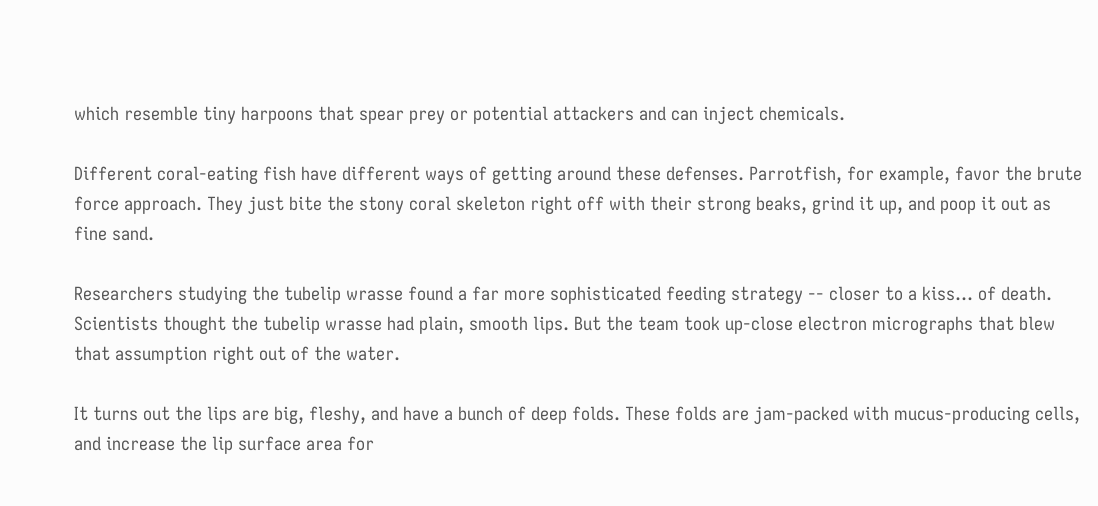which resemble tiny harpoons that spear prey or potential attackers and can inject chemicals.

Different coral-eating fish have different ways of getting around these defenses. Parrotfish, for example, favor the brute force approach. They just bite the stony coral skeleton right off with their strong beaks, grind it up, and poop it out as fine sand.

Researchers studying the tubelip wrasse found a far more sophisticated feeding strategy -- closer to a kiss… of death. Scientists thought the tubelip wrasse had plain, smooth lips. But the team took up-close electron micrographs that blew that assumption right out of the water.

It turns out the lips are big, fleshy, and have a bunch of deep folds. These folds are jam-packed with mucus-producing cells, and increase the lip surface area for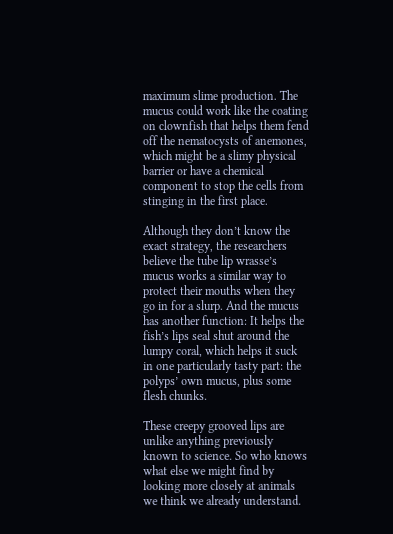maximum slime production. The mucus could work like the coating on clownfish that helps them fend off the nematocysts of anemones, which might be a slimy physical barrier or have a chemical component to stop the cells from stinging in the first place.

Although they don’t know the exact strategy, the researchers believe the tube lip wrasse’s mucus works a similar way to protect their mouths when they go in for a slurp. And the mucus has another function: It helps the fish’s lips seal shut around the lumpy coral, which helps it suck in one particularly tasty part: the polyps’ own mucus, plus some flesh chunks.

These creepy grooved lips are unlike anything previously known to science. So who knows what else we might find by looking more closely at animals we think we already understand.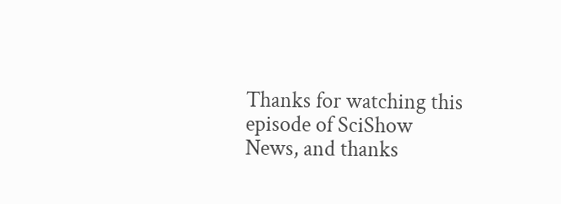Thanks for watching this episode of SciShow News, and thanks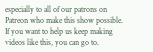especially to all of our patrons on Patreon who make this show possible. If you want to help us keep making videos like this, you can go to.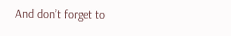And don’t forget to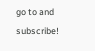go to and subscribe!